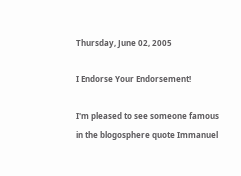Thursday, June 02, 2005

I Endorse Your Endorsement!

I'm pleased to see someone famous in the blogosphere quote Immanuel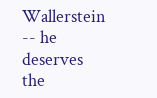Wallerstein -- he deserves the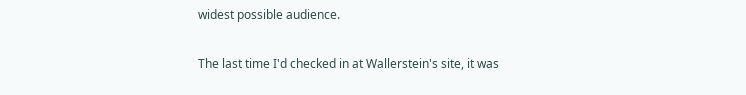widest possible audience.

The last time I'd checked in at Wallerstein's site, it was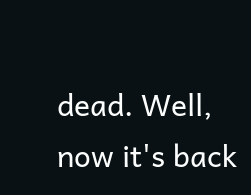dead. Well, now it's back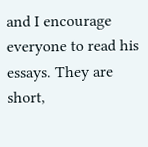and I encourage everyone to read his essays. They are short,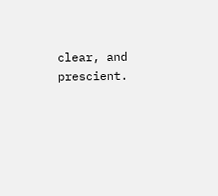clear, and prescient.